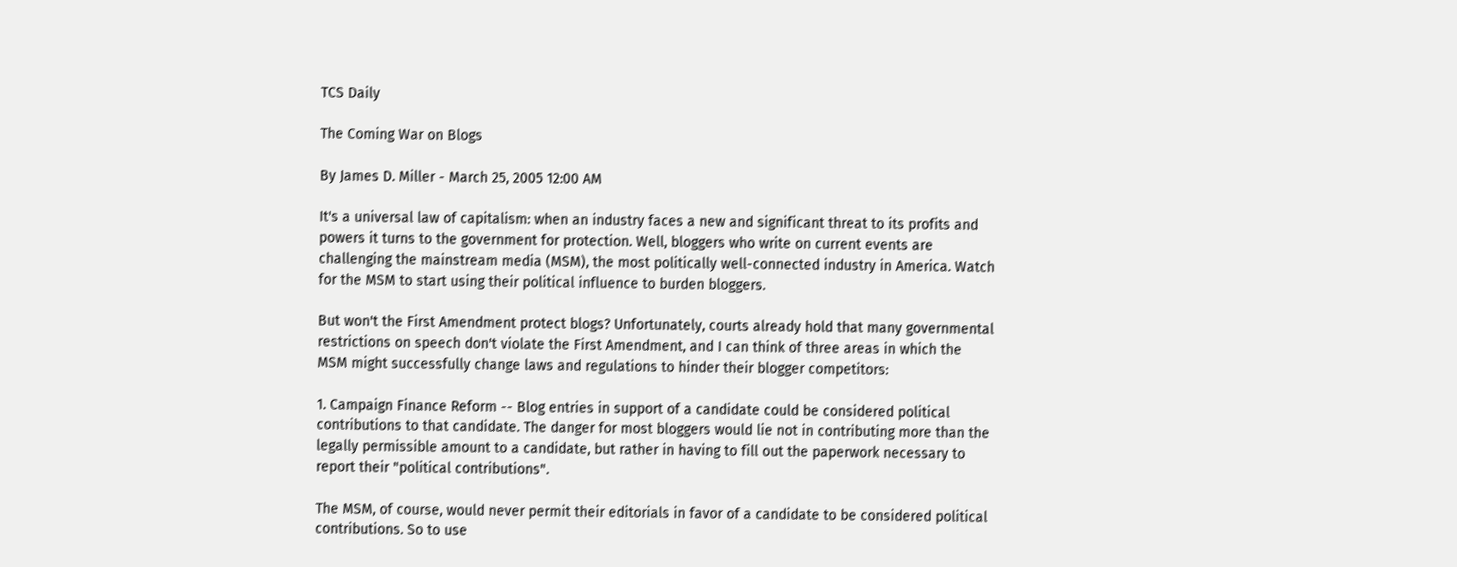TCS Daily

The Coming War on Blogs

By James D. Miller - March 25, 2005 12:00 AM

It's a universal law of capitalism: when an industry faces a new and significant threat to its profits and powers it turns to the government for protection. Well, bloggers who write on current events are challenging the mainstream media (MSM), the most politically well-connected industry in America. Watch for the MSM to start using their political influence to burden bloggers.

But won't the First Amendment protect blogs? Unfortunately, courts already hold that many governmental restrictions on speech don't violate the First Amendment, and I can think of three areas in which the MSM might successfully change laws and regulations to hinder their blogger competitors:

1. Campaign Finance Reform -- Blog entries in support of a candidate could be considered political contributions to that candidate. The danger for most bloggers would lie not in contributing more than the legally permissible amount to a candidate, but rather in having to fill out the paperwork necessary to report their "political contributions".

The MSM, of course, would never permit their editorials in favor of a candidate to be considered political contributions. So to use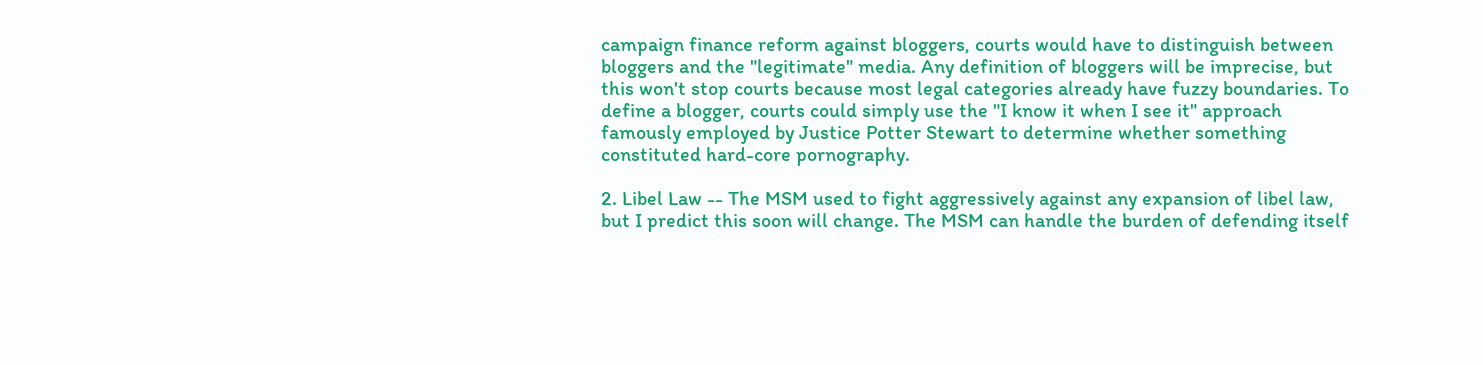campaign finance reform against bloggers, courts would have to distinguish between bloggers and the "legitimate" media. Any definition of bloggers will be imprecise, but this won't stop courts because most legal categories already have fuzzy boundaries. To define a blogger, courts could simply use the "I know it when I see it" approach famously employed by Justice Potter Stewart to determine whether something constituted hard-core pornography.

2. Libel Law -- The MSM used to fight aggressively against any expansion of libel law, but I predict this soon will change. The MSM can handle the burden of defending itself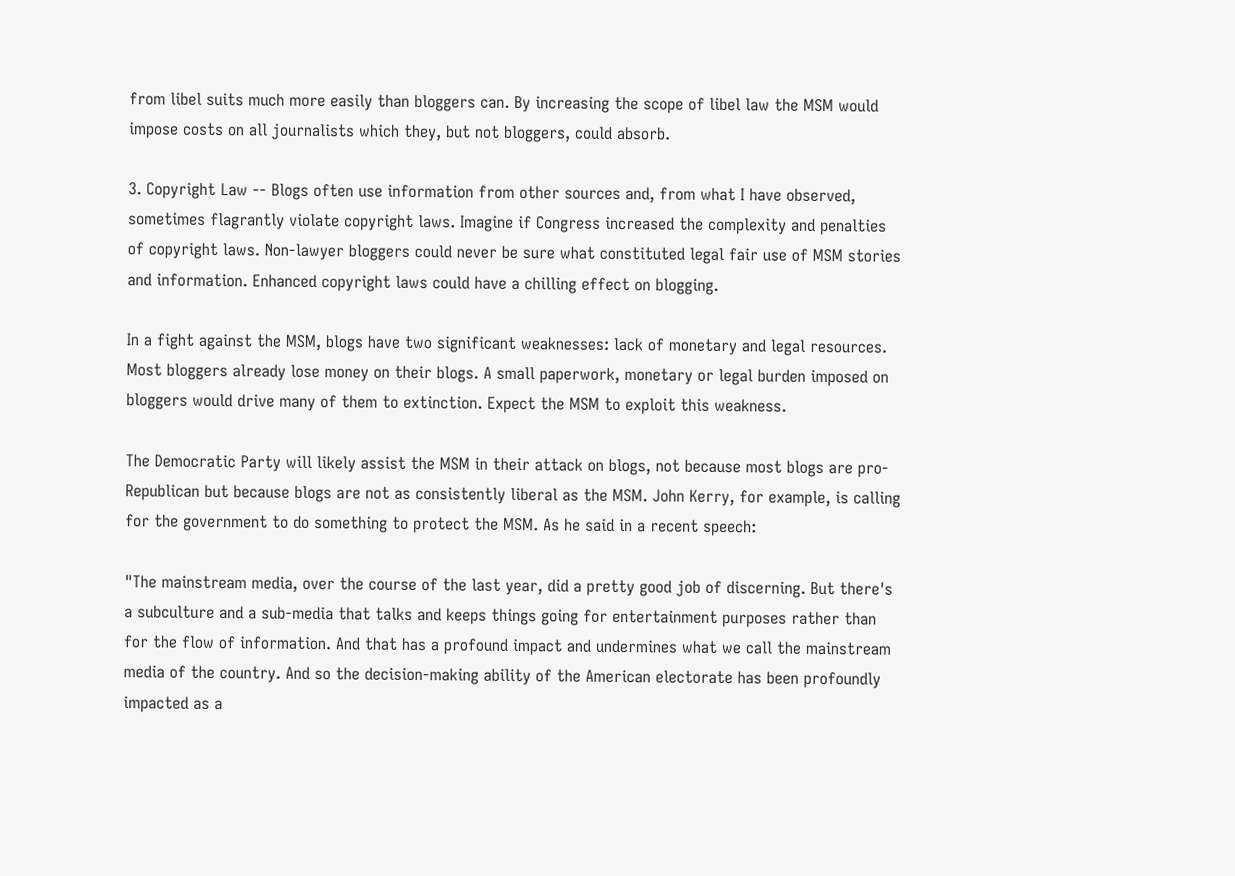from libel suits much more easily than bloggers can. By increasing the scope of libel law the MSM would impose costs on all journalists which they, but not bloggers, could absorb.

3. Copyright Law -- Blogs often use information from other sources and, from what I have observed, sometimes flagrantly violate copyright laws. Imagine if Congress increased the complexity and penalties of copyright laws. Non-lawyer bloggers could never be sure what constituted legal fair use of MSM stories and information. Enhanced copyright laws could have a chilling effect on blogging.

In a fight against the MSM, blogs have two significant weaknesses: lack of monetary and legal resources. Most bloggers already lose money on their blogs. A small paperwork, monetary or legal burden imposed on bloggers would drive many of them to extinction. Expect the MSM to exploit this weakness.

The Democratic Party will likely assist the MSM in their attack on blogs, not because most blogs are pro-Republican but because blogs are not as consistently liberal as the MSM. John Kerry, for example, is calling for the government to do something to protect the MSM. As he said in a recent speech:

"The mainstream media, over the course of the last year, did a pretty good job of discerning. But there's a subculture and a sub-media that talks and keeps things going for entertainment purposes rather than for the flow of information. And that has a profound impact and undermines what we call the mainstream media of the country. And so the decision-making ability of the American electorate has been profoundly impacted as a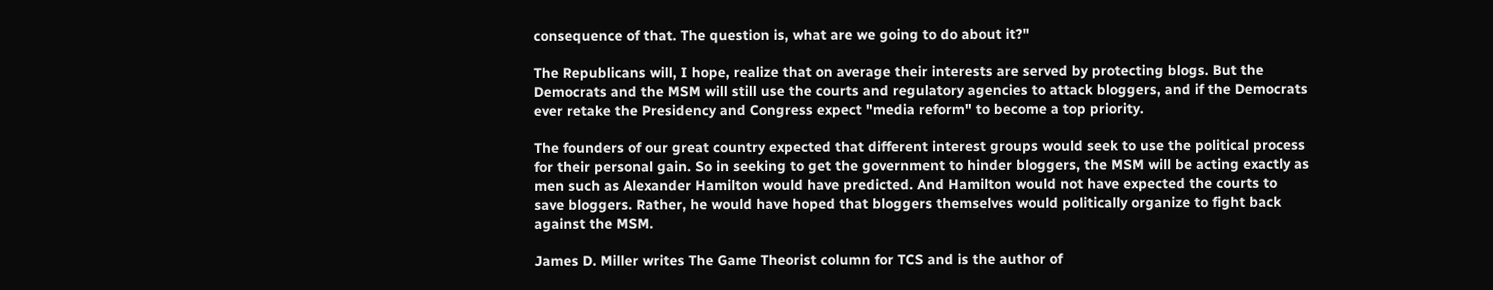consequence of that. The question is, what are we going to do about it?"

The Republicans will, I hope, realize that on average their interests are served by protecting blogs. But the Democrats and the MSM will still use the courts and regulatory agencies to attack bloggers, and if the Democrats ever retake the Presidency and Congress expect "media reform" to become a top priority.

The founders of our great country expected that different interest groups would seek to use the political process for their personal gain. So in seeking to get the government to hinder bloggers, the MSM will be acting exactly as men such as Alexander Hamilton would have predicted. And Hamilton would not have expected the courts to save bloggers. Rather, he would have hoped that bloggers themselves would politically organize to fight back against the MSM.

James D. Miller writes The Game Theorist column for TCS and is the author of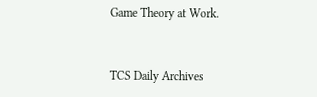Game Theory at Work.


TCS Daily Archives